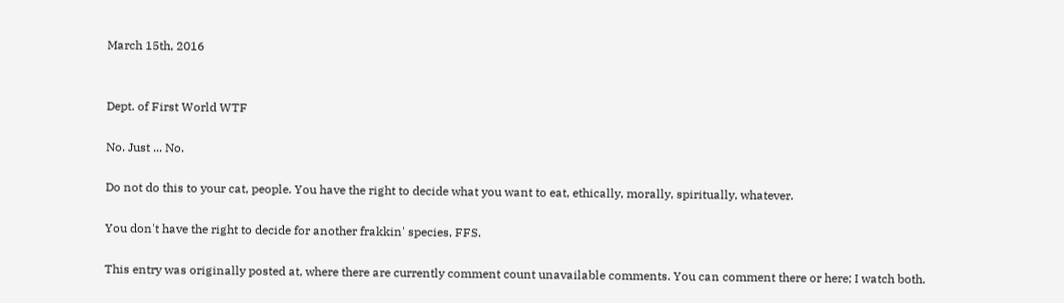March 15th, 2016


Dept. of First World WTF

No. Just ... No.

Do not do this to your cat, people. You have the right to decide what you want to eat, ethically, morally, spiritually, whatever.

You don't have the right to decide for another frakkin' species, FFS.

This entry was originally posted at, where there are currently comment count unavailable comments. You can comment there or here; I watch both.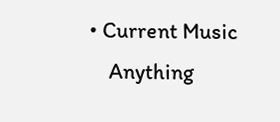• Current Music
    Anything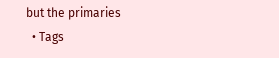but the primaries
  • Tags